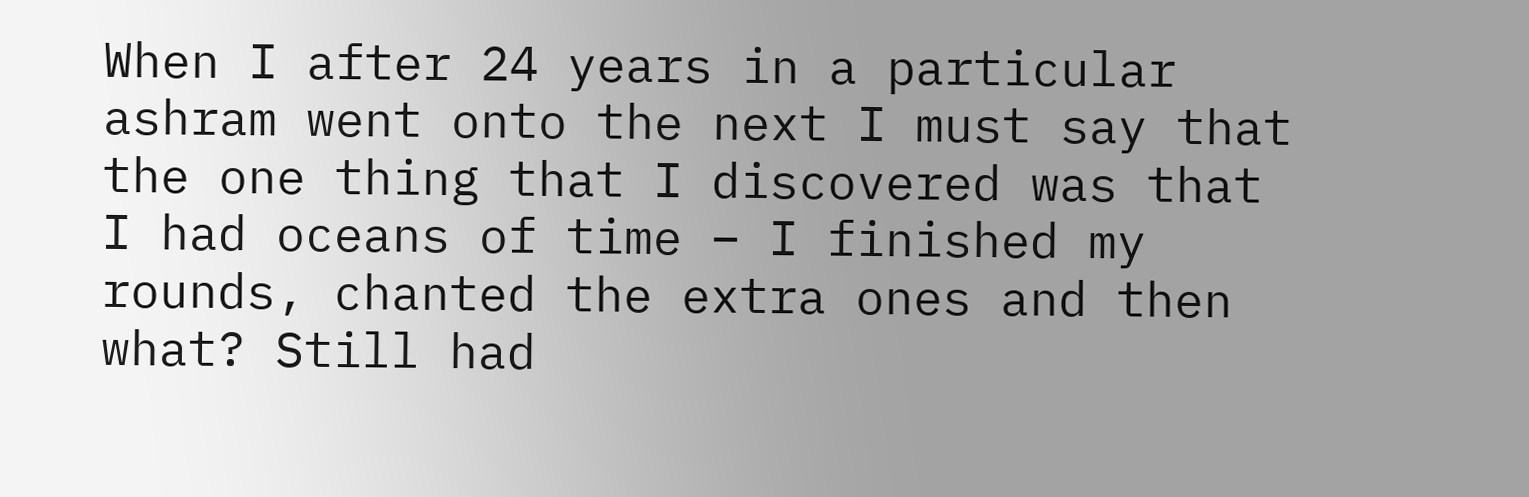When I after 24 years in a particular ashram went onto the next I must say that the one thing that I discovered was that I had oceans of time – I finished my rounds, chanted the extra ones and then what? Still had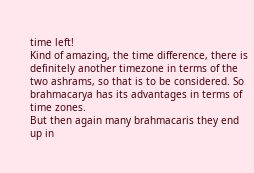time left!
Kind of amazing, the time difference, there is definitely another timezone in terms of the two ashrams, so that is to be considered. So brahmacarya has its advantages in terms of time zones.
But then again many brahmacaris they end up in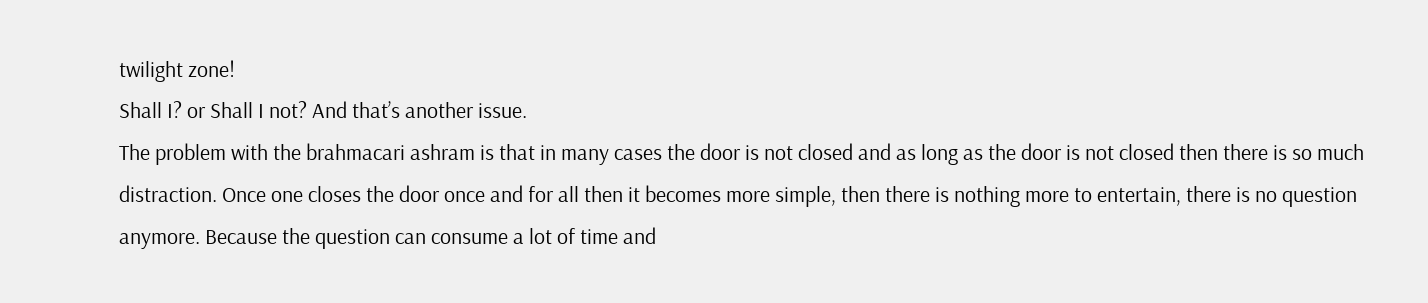twilight zone!
Shall I? or Shall I not? And that’s another issue.
The problem with the brahmacari ashram is that in many cases the door is not closed and as long as the door is not closed then there is so much distraction. Once one closes the door once and for all then it becomes more simple, then there is nothing more to entertain, there is no question anymore. Because the question can consume a lot of time and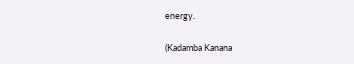energy.

(Kadamba Kanana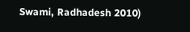Swami, Radhadesh 2010)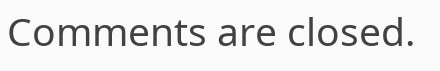Comments are closed.